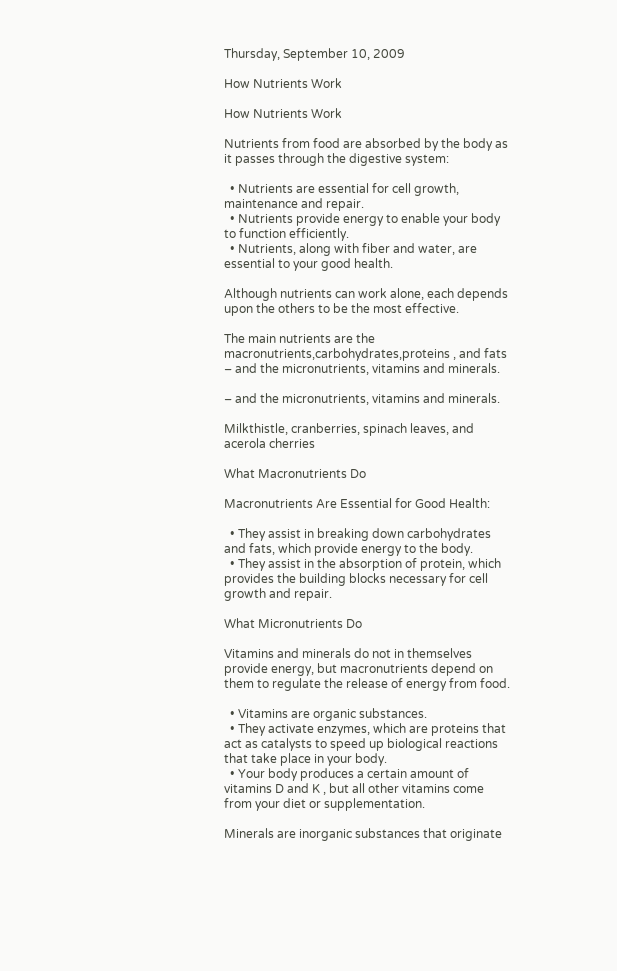Thursday, September 10, 2009

How Nutrients Work

How Nutrients Work

Nutrients from food are absorbed by the body as it passes through the digestive system:

  • Nutrients are essential for cell growth, maintenance and repair.
  • Nutrients provide energy to enable your body to function efficiently.
  • Nutrients, along with fiber and water, are essential to your good health.

Although nutrients can work alone, each depends upon the others to be the most effective.

The main nutrients are the macronutrients,carbohydrates,proteins , and fats – and the micronutrients, vitamins and minerals.

– and the micronutrients, vitamins and minerals.

Milkthistle, cranberries, spinach leaves, and acerola cherries

What Macronutrients Do

Macronutrients Are Essential for Good Health:

  • They assist in breaking down carbohydrates and fats, which provide energy to the body.
  • They assist in the absorption of protein, which provides the building blocks necessary for cell growth and repair.

What Micronutrients Do

Vitamins and minerals do not in themselves provide energy, but macronutrients depend on them to regulate the release of energy from food.

  • Vitamins are organic substances.
  • They activate enzymes, which are proteins that act as catalysts to speed up biological reactions that take place in your body.
  • Your body produces a certain amount of vitamins D and K , but all other vitamins come from your diet or supplementation.

Minerals are inorganic substances that originate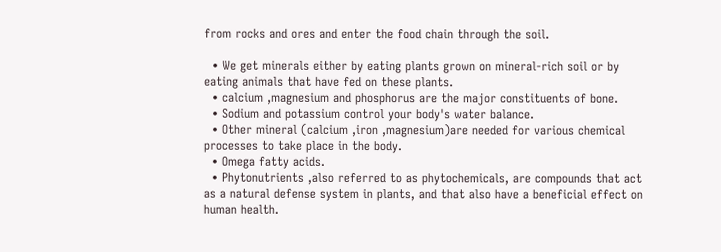from rocks and ores and enter the food chain through the soil.

  • We get minerals either by eating plants grown on mineral-rich soil or by eating animals that have fed on these plants.
  • calcium ,magnesium and phosphorus are the major constituents of bone.
  • Sodium and potassium control your body's water balance.
  • Other mineral (calcium ,iron ,magnesium)are needed for various chemical processes to take place in the body.
  • Omega fatty acids.
  • Phytonutrients ,also referred to as phytochemicals, are compounds that act as a natural defense system in plants, and that also have a beneficial effect on human health.